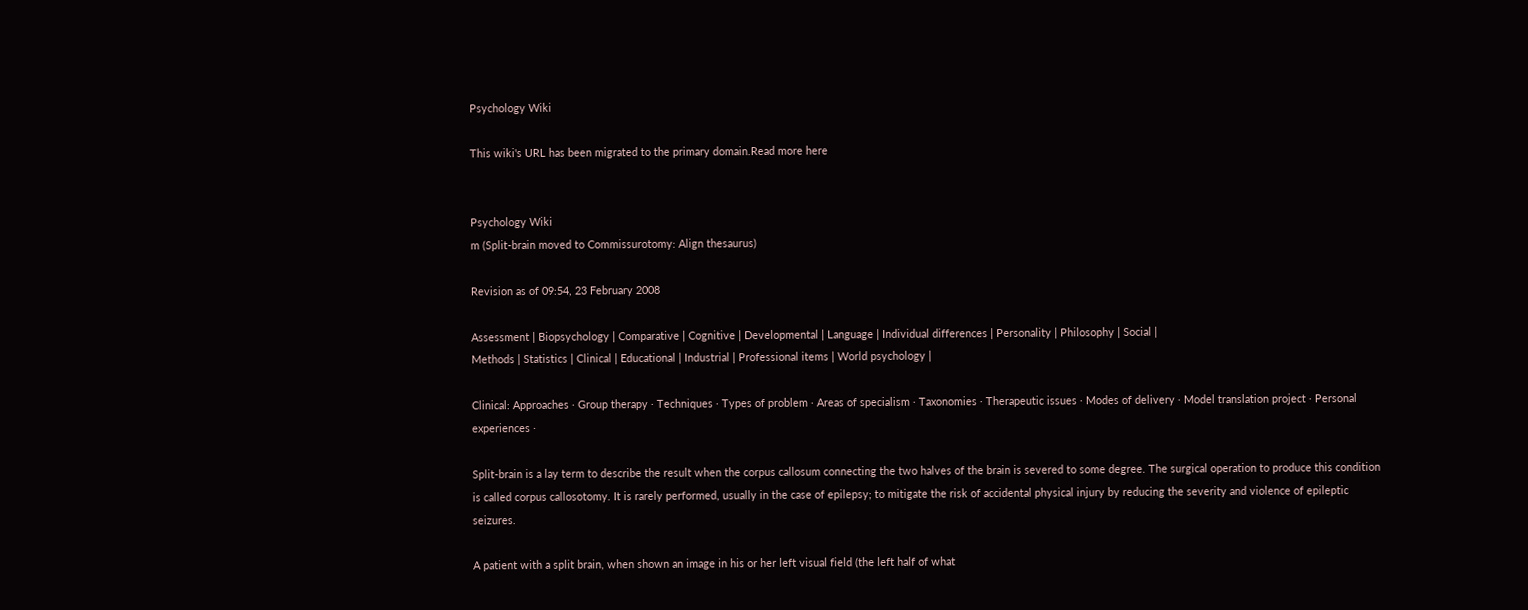Psychology Wiki

This wiki's URL has been migrated to the primary domain.Read more here


Psychology Wiki
m (Split-brain moved to Commissurotomy: Align thesaurus)

Revision as of 09:54, 23 February 2008

Assessment | Biopsychology | Comparative | Cognitive | Developmental | Language | Individual differences | Personality | Philosophy | Social |
Methods | Statistics | Clinical | Educational | Industrial | Professional items | World psychology |

Clinical: Approaches · Group therapy · Techniques · Types of problem · Areas of specialism · Taxonomies · Therapeutic issues · Modes of delivery · Model translation project · Personal experiences ·

Split-brain is a lay term to describe the result when the corpus callosum connecting the two halves of the brain is severed to some degree. The surgical operation to produce this condition is called corpus callosotomy. It is rarely performed, usually in the case of epilepsy; to mitigate the risk of accidental physical injury by reducing the severity and violence of epileptic seizures.

A patient with a split brain, when shown an image in his or her left visual field (the left half of what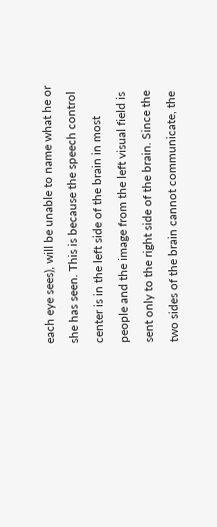each eye sees), will be unable to name what he or she has seen. This is because the speech control center is in the left side of the brain in most people and the image from the left visual field is sent only to the right side of the brain. Since the two sides of the brain cannot communicate, the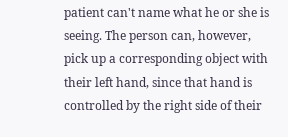patient can't name what he or she is seeing. The person can, however, pick up a corresponding object with their left hand, since that hand is controlled by the right side of their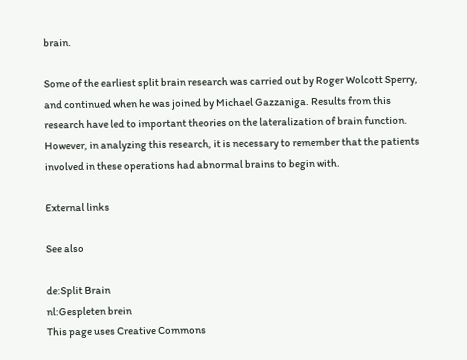brain.

Some of the earliest split brain research was carried out by Roger Wolcott Sperry, and continued when he was joined by Michael Gazzaniga. Results from this research have led to important theories on the lateralization of brain function. However, in analyzing this research, it is necessary to remember that the patients involved in these operations had abnormal brains to begin with.

External links

See also

de:Split Brain
nl:Gespleten brein
This page uses Creative Commons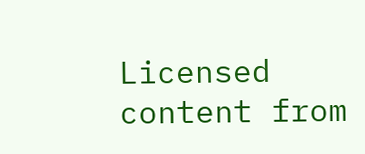Licensed content from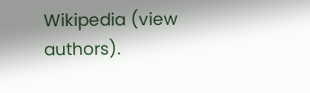Wikipedia (view authors).